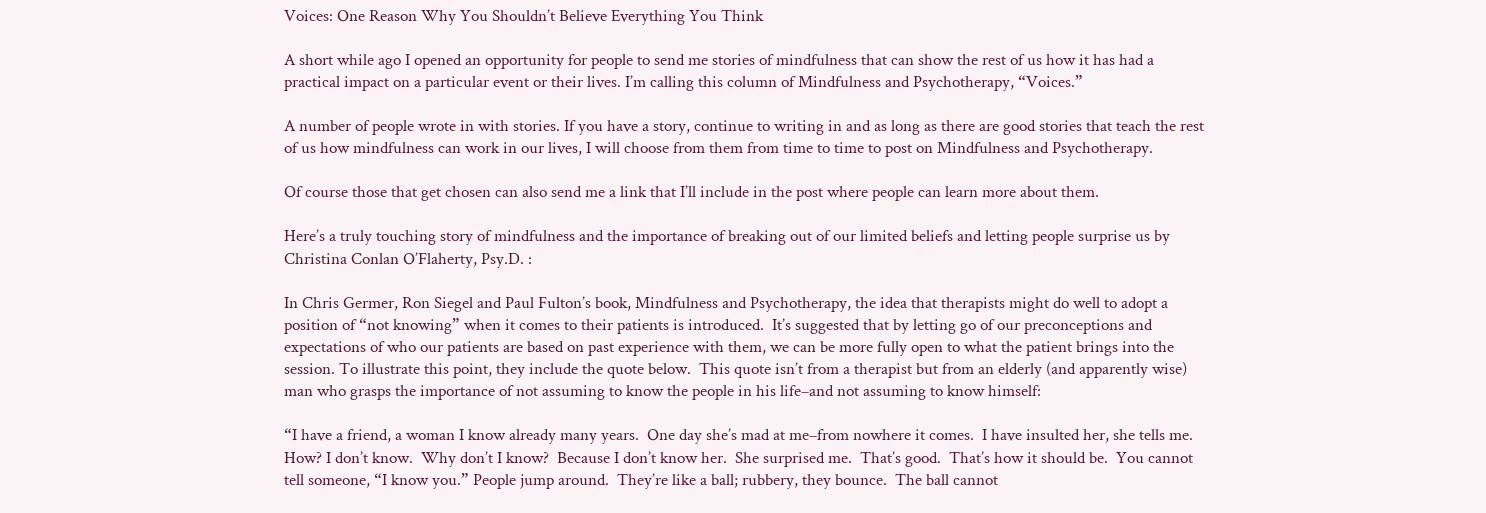Voices: One Reason Why You Shouldn’t Believe Everything You Think

A short while ago I opened an opportunity for people to send me stories of mindfulness that can show the rest of us how it has had a practical impact on a particular event or their lives. I’m calling this column of Mindfulness and Psychotherapy, “Voices.”

A number of people wrote in with stories. If you have a story, continue to writing in and as long as there are good stories that teach the rest of us how mindfulness can work in our lives, I will choose from them from time to time to post on Mindfulness and Psychotherapy.

Of course those that get chosen can also send me a link that I’ll include in the post where people can learn more about them.

Here’s a truly touching story of mindfulness and the importance of breaking out of our limited beliefs and letting people surprise us by Christina Conlan O’Flaherty, Psy.D. :

In Chris Germer, Ron Siegel and Paul Fulton’s book, Mindfulness and Psychotherapy, the idea that therapists might do well to adopt a position of “not knowing” when it comes to their patients is introduced.  It’s suggested that by letting go of our preconceptions and expectations of who our patients are based on past experience with them, we can be more fully open to what the patient brings into the session. To illustrate this point, they include the quote below.  This quote isn’t from a therapist but from an elderly (and apparently wise) man who grasps the importance of not assuming to know the people in his life–and not assuming to know himself:

“I have a friend, a woman I know already many years.  One day she’s mad at me–from nowhere it comes.  I have insulted her, she tells me.  How? I don’t know.  Why don’t I know?  Because I don’t know her.  She surprised me.  That’s good.  That’s how it should be.  You cannot tell someone, “I know you.” People jump around.  They’re like a ball; rubbery, they bounce.  The ball cannot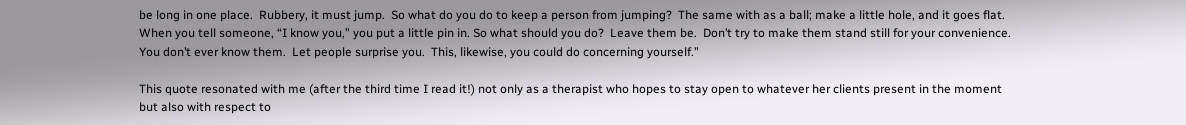be long in one place.  Rubbery, it must jump.  So what do you do to keep a person from jumping?  The same with as a ball; make a little hole, and it goes flat.  When you tell someone, “I know you,” you put a little pin in. So what should you do?  Leave them be.  Don’t try to make them stand still for your convenience.  You don’t ever know them.  Let people surprise you.  This, likewise, you could do concerning yourself.”

This quote resonated with me (after the third time I read it!) not only as a therapist who hopes to stay open to whatever her clients present in the moment but also with respect to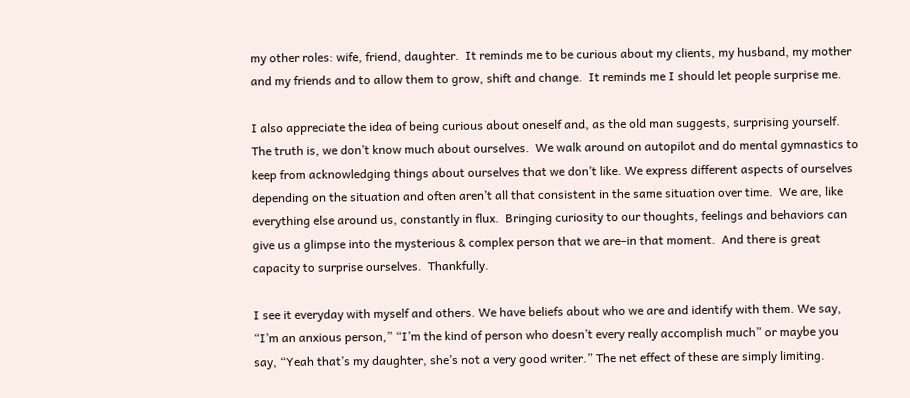my other roles: wife, friend, daughter.  It reminds me to be curious about my clients, my husband, my mother and my friends and to allow them to grow, shift and change.  It reminds me I should let people surprise me.

I also appreciate the idea of being curious about oneself and, as the old man suggests, surprising yourself. The truth is, we don’t know much about ourselves.  We walk around on autopilot and do mental gymnastics to keep from acknowledging things about ourselves that we don’t like. We express different aspects of ourselves depending on the situation and often aren’t all that consistent in the same situation over time.  We are, like everything else around us, constantly in flux.  Bringing curiosity to our thoughts, feelings and behaviors can give us a glimpse into the mysterious & complex person that we are–in that moment.  And there is great capacity to surprise ourselves.  Thankfully.

I see it everyday with myself and others. We have beliefs about who we are and identify with them. We say, “I’m an anxious person,” “I’m the kind of person who doesn’t every really accomplish much” or maybe you say, “Yeah that’s my daughter, she’s not a very good writer.” The net effect of these are simply limiting.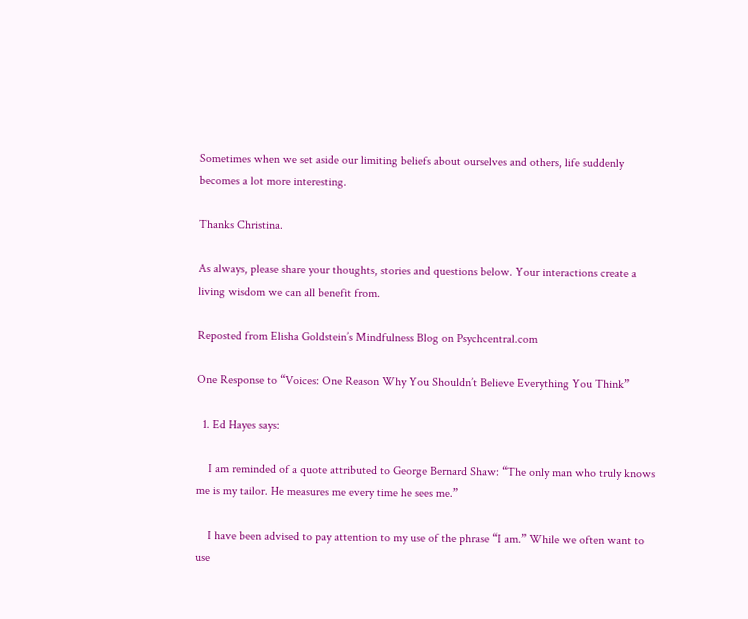Sometimes when we set aside our limiting beliefs about ourselves and others, life suddenly becomes a lot more interesting.

Thanks Christina.

As always, please share your thoughts, stories and questions below. Your interactions create a living wisdom we can all benefit from.

Reposted from Elisha Goldstein’s Mindfulness Blog on Psychcentral.com

One Response to “Voices: One Reason Why You Shouldn’t Believe Everything You Think”

  1. Ed Hayes says:

    I am reminded of a quote attributed to George Bernard Shaw: “The only man who truly knows me is my tailor. He measures me every time he sees me.”

    I have been advised to pay attention to my use of the phrase “I am.” While we often want to use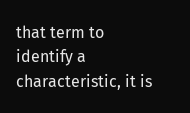that term to identify a characteristic, it is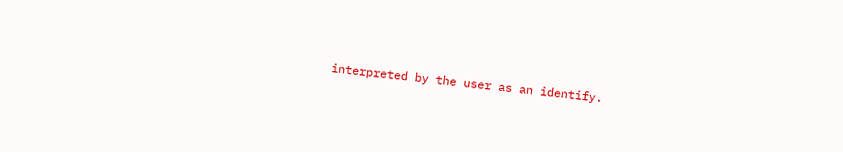interpreted by the user as an identify.